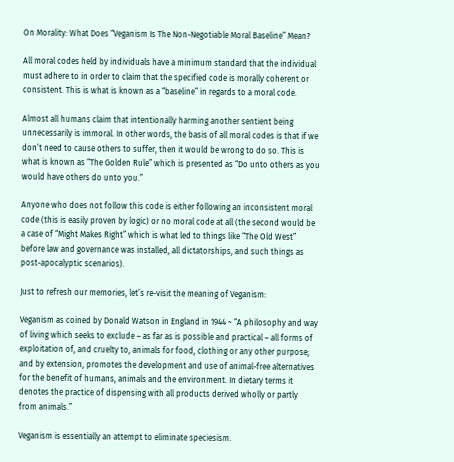On Morality: What Does “Veganism Is The Non-Negotiable Moral Baseline” Mean?

All moral codes held by individuals have a minimum standard that the individual must adhere to in order to claim that the specified code is morally coherent or consistent. This is what is known as a “baseline” in regards to a moral code.

Almost all humans claim that intentionally harming another sentient being unnecessarily is immoral. In other words, the basis of all moral codes is that if we don’t need to cause others to suffer, then it would be wrong to do so. This is what is known as “The Golden Rule” which is presented as “Do unto others as you would have others do unto you.”

Anyone who does not follow this code is either following an inconsistent moral code (this is easily proven by logic) or no moral code at all (the second would be a case of “Might Makes Right” which is what led to things like “The Old West” before law and governance was installed, all dictatorships, and such things as post-apocalyptic scenarios).

Just to refresh our memories, let’s re-visit the meaning of Veganism:

Veganism as coined by Donald Watson in England in 1944 ~ “A philosophy and way of living which seeks to exclude – as far as is possible and practical – all forms of exploitation of, and cruelty to, animals for food, clothing or any other purpose; and by extension, promotes the development and use of animal-free alternatives for the benefit of humans, animals and the environment. In dietary terms it denotes the practice of dispensing with all products derived wholly or partly from animals.”

Veganism is essentially an attempt to eliminate speciesism.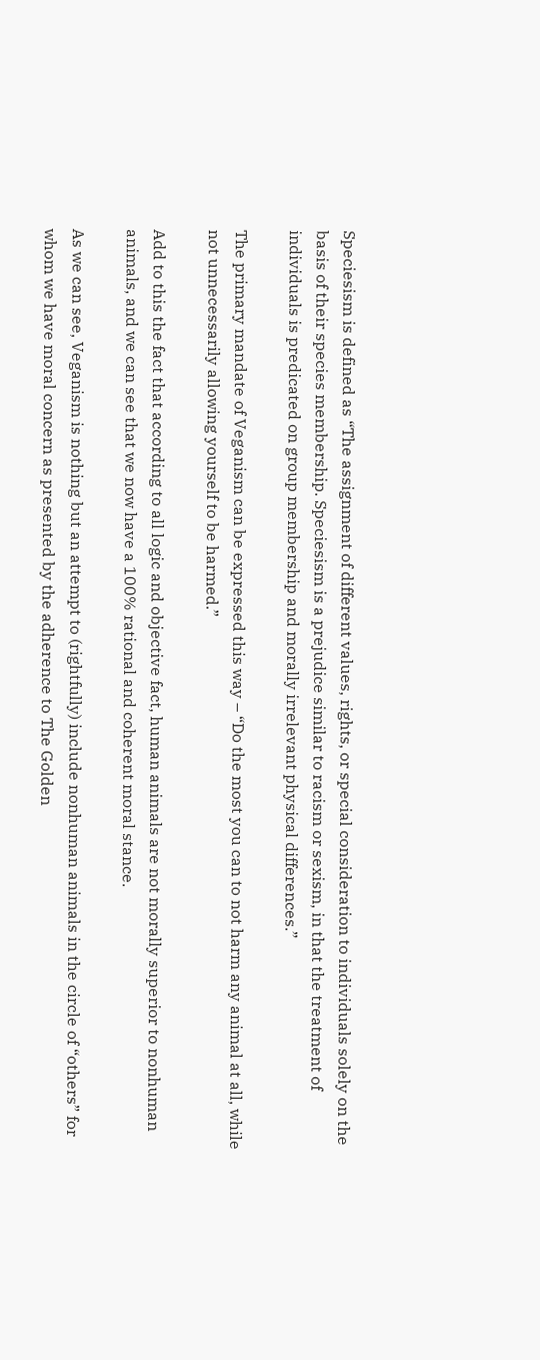Speciesism is defined as “The assignment of different values, rights, or special consideration to individuals solely on the basis of their species membership. Speciesism is a prejudice similar to racism or sexism, in that the treatment of individuals is predicated on group membership and morally irrelevant physical differences.”

The primary mandate of Veganism can be expressed this way – “Do the most you can to not harm any animal at all, while not unnecessarily allowing yourself to be harmed.”

Add to this the fact that according to all logic and objective fact, human animals are not morally superior to nonhuman animals, and we can see that we now have a 100% rational and coherent moral stance.

As we can see, Veganism is nothing but an attempt to (rightfully) include nonhuman animals in the circle of “others” for whom we have moral concern as presented by the adherence to The Golden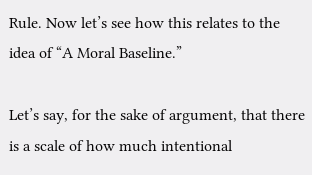Rule. Now let’s see how this relates to the idea of “A Moral Baseline.”

Let’s say, for the sake of argument, that there is a scale of how much intentional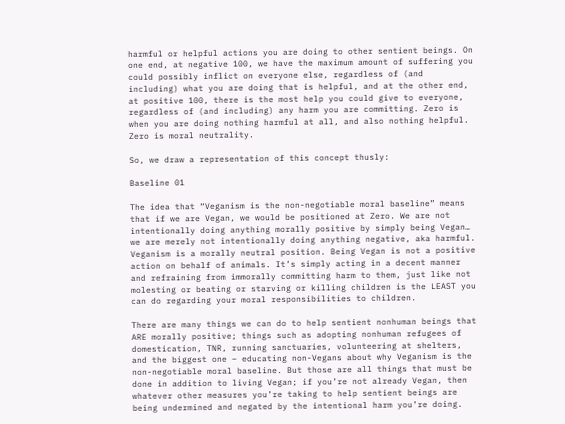harmful or helpful actions you are doing to other sentient beings. On one end, at negative 100, we have the maximum amount of suffering you could possibly inflict on everyone else, regardless of (and including) what you are doing that is helpful, and at the other end, at positive 100, there is the most help you could give to everyone, regardless of (and including) any harm you are committing. Zero is when you are doing nothing harmful at all, and also nothing helpful. Zero is moral neutrality.

So, we draw a representation of this concept thusly:

Baseline 01

The idea that “Veganism is the non-negotiable moral baseline” means that if we are Vegan, we would be positioned at Zero. We are not intentionally doing anything morally positive by simply being Vegan… we are merely not intentionally doing anything negative, aka harmful. Veganism is a morally neutral position. Being Vegan is not a positive action on behalf of animals. It’s simply acting in a decent manner and refraining from immorally committing harm to them, just like not molesting or beating or starving or killing children is the LEAST you can do regarding your moral responsibilities to children.

There are many things we can do to help sentient nonhuman beings that ARE morally positive; things such as adopting nonhuman refugees of domestication, TNR, running sanctuaries, volunteering at shelters, and the biggest one – educating non-Vegans about why Veganism is the non-negotiable moral baseline. But those are all things that must be done in addition to living Vegan; if you’re not already Vegan, then whatever other measures you’re taking to help sentient beings are being undermined and negated by the intentional harm you’re doing.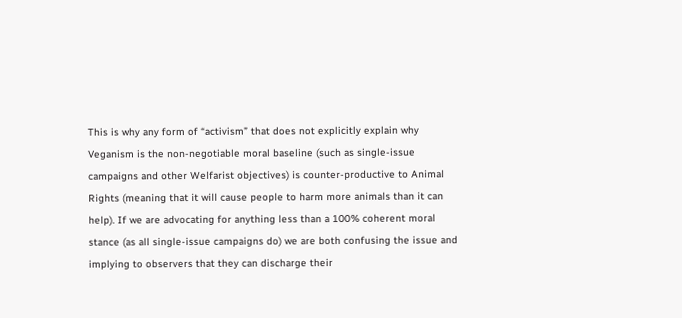This is why any form of “activism” that does not explicitly explain why Veganism is the non-negotiable moral baseline (such as single-issue campaigns and other Welfarist objectives) is counter-productive to Animal Rights (meaning that it will cause people to harm more animals than it can help). If we are advocating for anything less than a 100% coherent moral stance (as all single-issue campaigns do) we are both confusing the issue and implying to observers that they can discharge their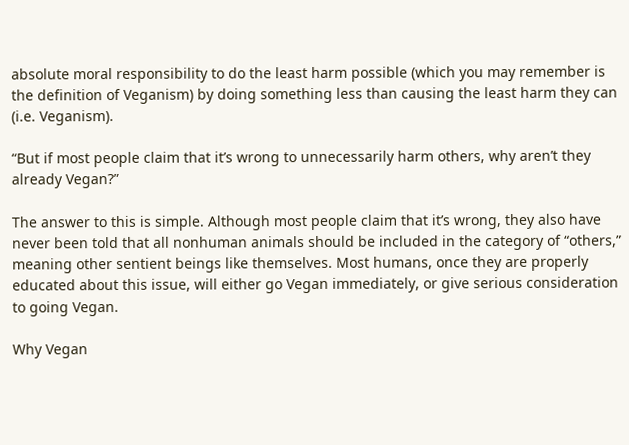absolute moral responsibility to do the least harm possible (which you may remember is the definition of Veganism) by doing something less than causing the least harm they can (i.e. Veganism).

“But if most people claim that it’s wrong to unnecessarily harm others, why aren’t they already Vegan?”

The answer to this is simple. Although most people claim that it’s wrong, they also have never been told that all nonhuman animals should be included in the category of “others,” meaning other sentient beings like themselves. Most humans, once they are properly educated about this issue, will either go Vegan immediately, or give serious consideration to going Vegan.

Why Vegan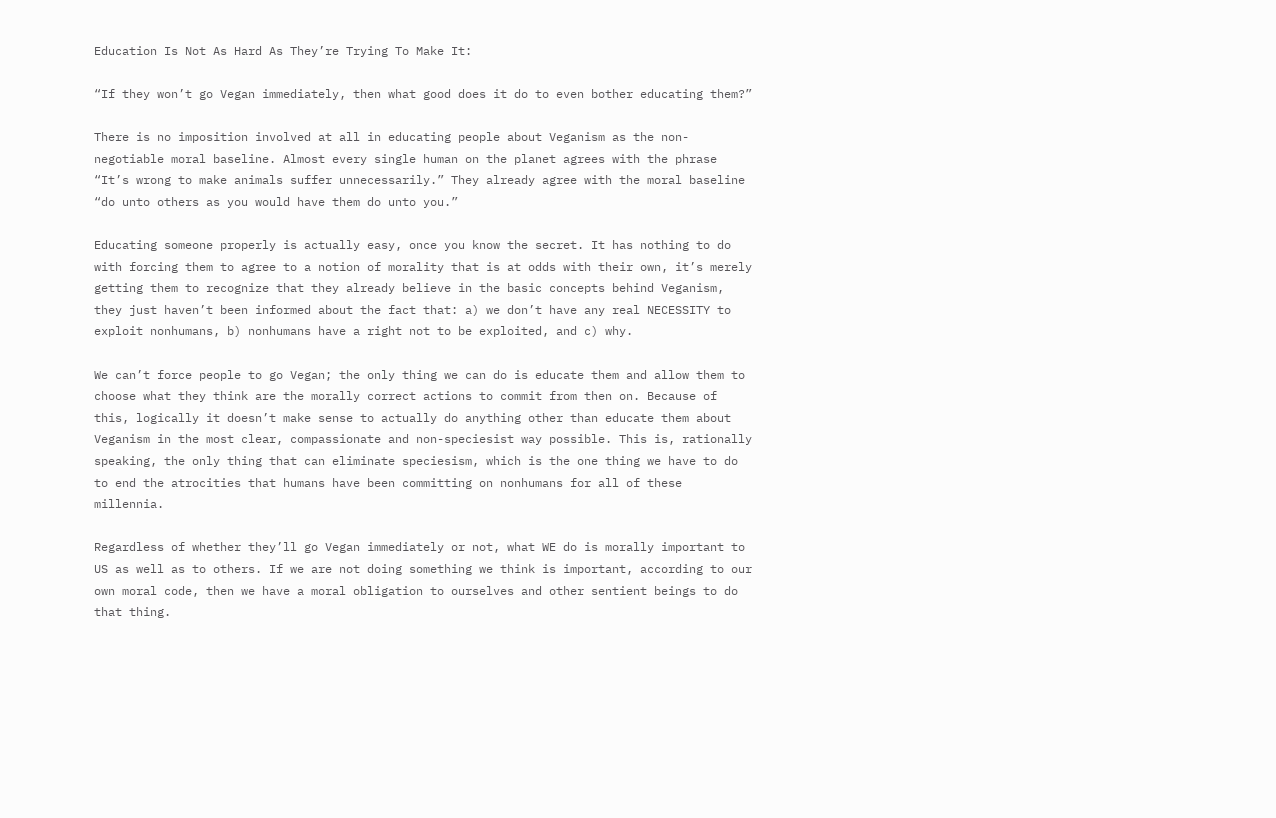Education Is Not As Hard As They’re Trying To Make It:

“If they won’t go Vegan immediately, then what good does it do to even bother educating them?”

There is no imposition involved at all in educating people about Veganism as the non-negotiable moral baseline. Almost every single human on the planet agrees with the phrase “It’s wrong to make animals suffer unnecessarily.” They already agree with the moral baseline “do unto others as you would have them do unto you.”

Educating someone properly is actually easy, once you know the secret. It has nothing to do with forcing them to agree to a notion of morality that is at odds with their own, it’s merely getting them to recognize that they already believe in the basic concepts behind Veganism, they just haven’t been informed about the fact that: a) we don’t have any real NECESSITY to exploit nonhumans, b) nonhumans have a right not to be exploited, and c) why.

We can’t force people to go Vegan; the only thing we can do is educate them and allow them to choose what they think are the morally correct actions to commit from then on. Because of this, logically it doesn’t make sense to actually do anything other than educate them about Veganism in the most clear, compassionate and non-speciesist way possible. This is, rationally speaking, the only thing that can eliminate speciesism, which is the one thing we have to do to end the atrocities that humans have been committing on nonhumans for all of these millennia.

Regardless of whether they’ll go Vegan immediately or not, what WE do is morally important to US as well as to others. If we are not doing something we think is important, according to our own moral code, then we have a moral obligation to ourselves and other sentient beings to do that thing.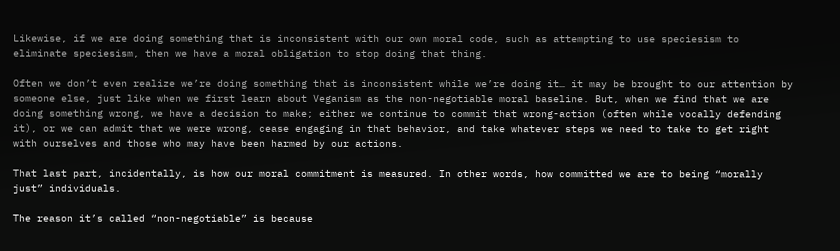Likewise, if we are doing something that is inconsistent with our own moral code, such as attempting to use speciesism to eliminate speciesism, then we have a moral obligation to stop doing that thing.

Often we don’t even realize we’re doing something that is inconsistent while we’re doing it… it may be brought to our attention by someone else, just like when we first learn about Veganism as the non-negotiable moral baseline. But, when we find that we are doing something wrong, we have a decision to make; either we continue to commit that wrong-action (often while vocally defending it), or we can admit that we were wrong, cease engaging in that behavior, and take whatever steps we need to take to get right with ourselves and those who may have been harmed by our actions.

That last part, incidentally, is how our moral commitment is measured. In other words, how committed we are to being “morally just” individuals.

The reason it’s called “non-negotiable” is because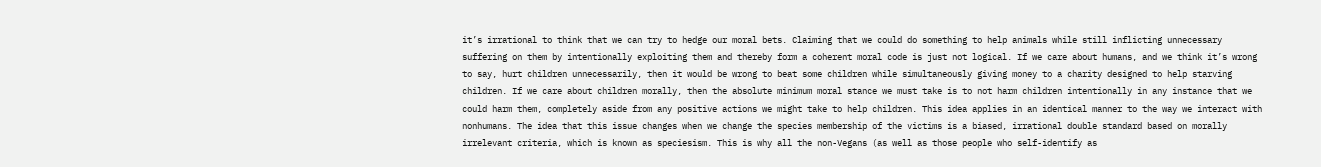it’s irrational to think that we can try to hedge our moral bets. Claiming that we could do something to help animals while still inflicting unnecessary suffering on them by intentionally exploiting them and thereby form a coherent moral code is just not logical. If we care about humans, and we think it’s wrong to say, hurt children unnecessarily, then it would be wrong to beat some children while simultaneously giving money to a charity designed to help starving children. If we care about children morally, then the absolute minimum moral stance we must take is to not harm children intentionally in any instance that we could harm them, completely aside from any positive actions we might take to help children. This idea applies in an identical manner to the way we interact with nonhumans. The idea that this issue changes when we change the species membership of the victims is a biased, irrational double standard based on morally irrelevant criteria, which is known as speciesism. This is why all the non-Vegans (as well as those people who self-identify as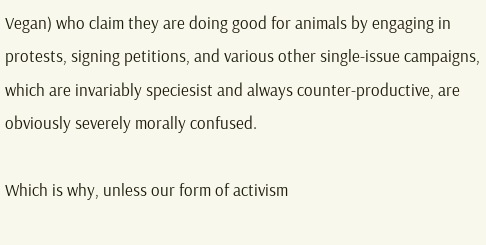Vegan) who claim they are doing good for animals by engaging in protests, signing petitions, and various other single-issue campaigns, which are invariably speciesist and always counter-productive, are obviously severely morally confused.

Which is why, unless our form of activism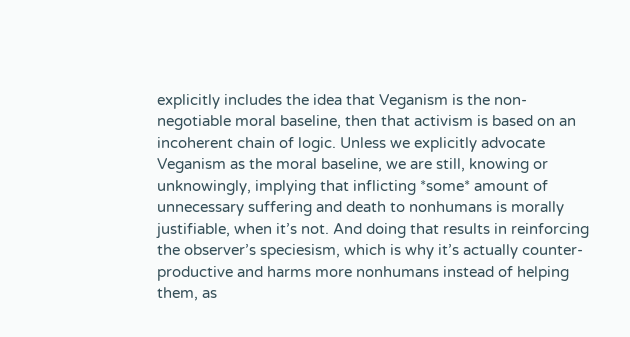explicitly includes the idea that Veganism is the non-negotiable moral baseline, then that activism is based on an incoherent chain of logic. Unless we explicitly advocate Veganism as the moral baseline, we are still, knowing or unknowingly, implying that inflicting *some* amount of unnecessary suffering and death to nonhumans is morally justifiable, when it’s not. And doing that results in reinforcing the observer’s speciesism, which is why it’s actually counter-productive and harms more nonhumans instead of helping them, as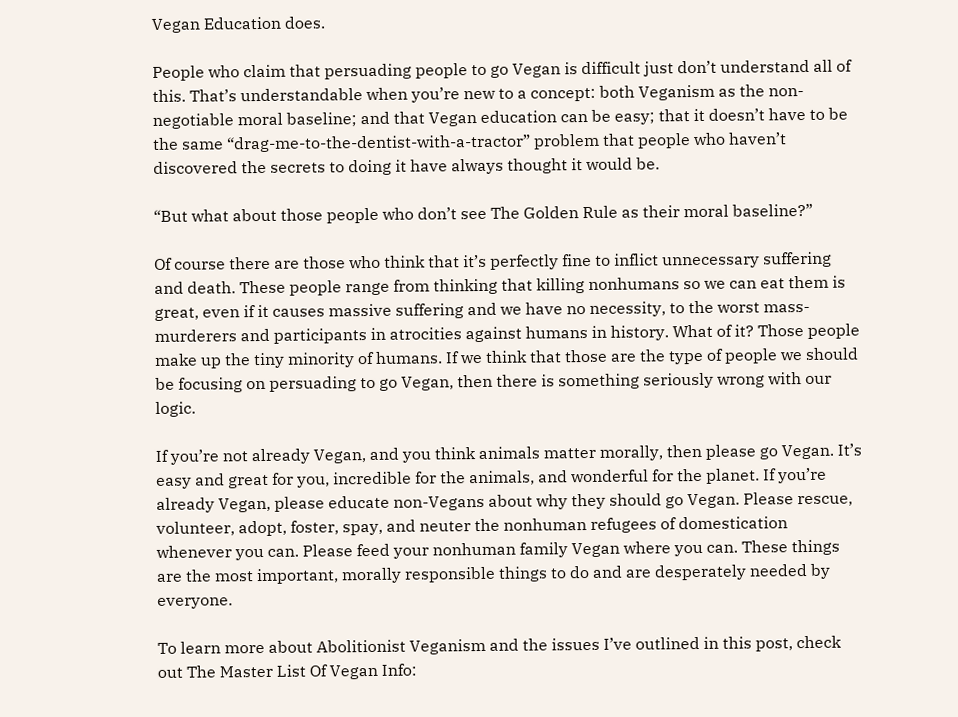Vegan Education does.

People who claim that persuading people to go Vegan is difficult just don’t understand all of this. That’s understandable when you’re new to a concept: both Veganism as the non-negotiable moral baseline; and that Vegan education can be easy; that it doesn’t have to be the same “drag-me-to-the-dentist-with-a-tractor” problem that people who haven’t discovered the secrets to doing it have always thought it would be.

“But what about those people who don’t see The Golden Rule as their moral baseline?”

Of course there are those who think that it’s perfectly fine to inflict unnecessary suffering and death. These people range from thinking that killing nonhumans so we can eat them is great, even if it causes massive suffering and we have no necessity, to the worst mass-murderers and participants in atrocities against humans in history. What of it? Those people make up the tiny minority of humans. If we think that those are the type of people we should be focusing on persuading to go Vegan, then there is something seriously wrong with our logic.

If you’re not already Vegan, and you think animals matter morally, then please go Vegan. It’s easy and great for you, incredible for the animals, and wonderful for the planet. If you’re already Vegan, please educate non-Vegans about why they should go Vegan. Please rescue, volunteer, adopt, foster, spay, and neuter the nonhuman refugees of domestication whenever you can. Please feed your nonhuman family Vegan where you can. These things are the most important, morally responsible things to do and are desperately needed by everyone.

To learn more about Abolitionist Veganism and the issues I’ve outlined in this post, check out The Master List Of Vegan Info: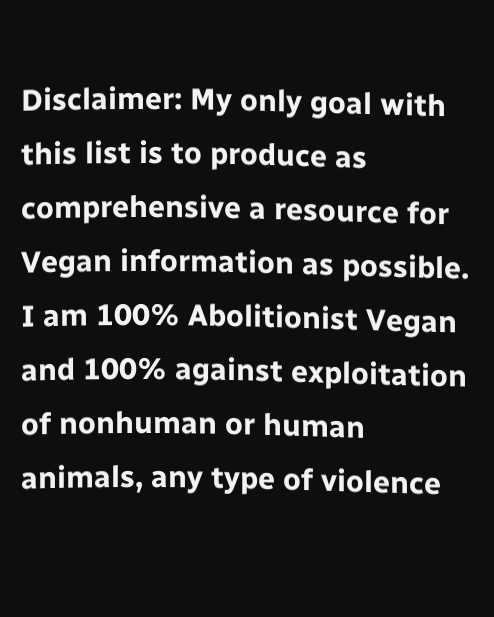Disclaimer: My only goal with this list is to produce as comprehensive a resource for Vegan information as possible. I am 100% Abolitionist Vegan and 100% against exploitation of nonhuman or human animals, any type of violence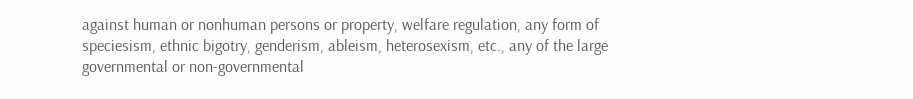against human or nonhuman persons or property, welfare regulation, any form of speciesism, ethnic bigotry, genderism, ableism, heterosexism, etc., any of the large governmental or non-governmental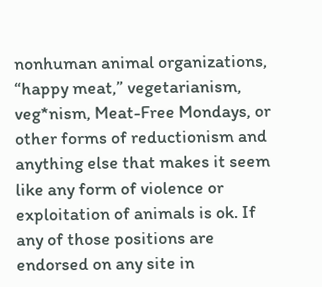nonhuman animal organizations, “happy meat,” vegetarianism, veg*nism, Meat-Free Mondays, or other forms of reductionism and anything else that makes it seem like any form of violence or exploitation of animals is ok. If any of those positions are endorsed on any site in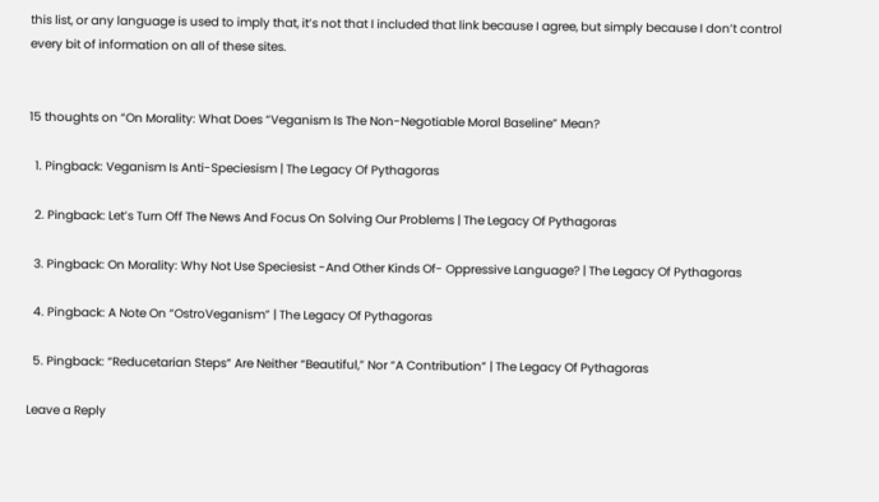this list, or any language is used to imply that, it’s not that I included that link because I agree, but simply because I don’t control every bit of information on all of these sites.


15 thoughts on “On Morality: What Does “Veganism Is The Non-Negotiable Moral Baseline” Mean?

  1. Pingback: Veganism Is Anti-Speciesism | The Legacy Of Pythagoras

  2. Pingback: Let’s Turn Off The News And Focus On Solving Our Problems | The Legacy Of Pythagoras

  3. Pingback: On Morality: Why Not Use Speciesist -And Other Kinds Of- Oppressive Language? | The Legacy Of Pythagoras

  4. Pingback: A Note On “OstroVeganism” | The Legacy Of Pythagoras

  5. Pingback: “Reducetarian Steps” Are Neither “Beautiful,” Nor “A Contribution” | The Legacy Of Pythagoras

Leave a Reply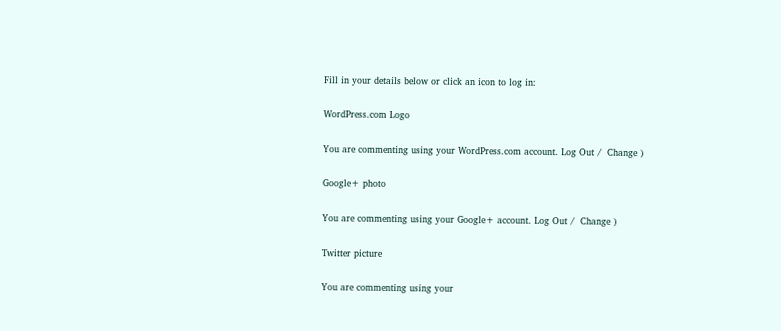Fill in your details below or click an icon to log in:

WordPress.com Logo

You are commenting using your WordPress.com account. Log Out /  Change )

Google+ photo

You are commenting using your Google+ account. Log Out /  Change )

Twitter picture

You are commenting using your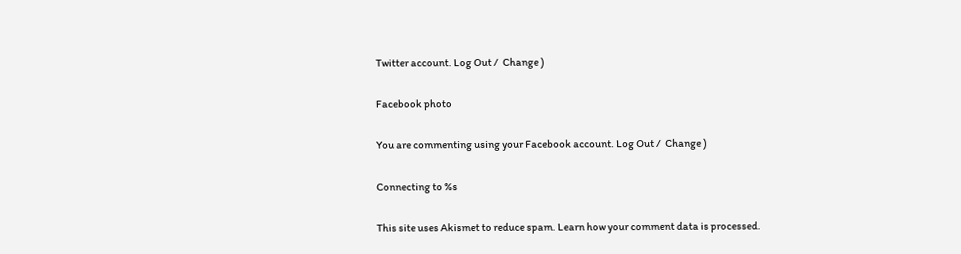Twitter account. Log Out /  Change )

Facebook photo

You are commenting using your Facebook account. Log Out /  Change )

Connecting to %s

This site uses Akismet to reduce spam. Learn how your comment data is processed.